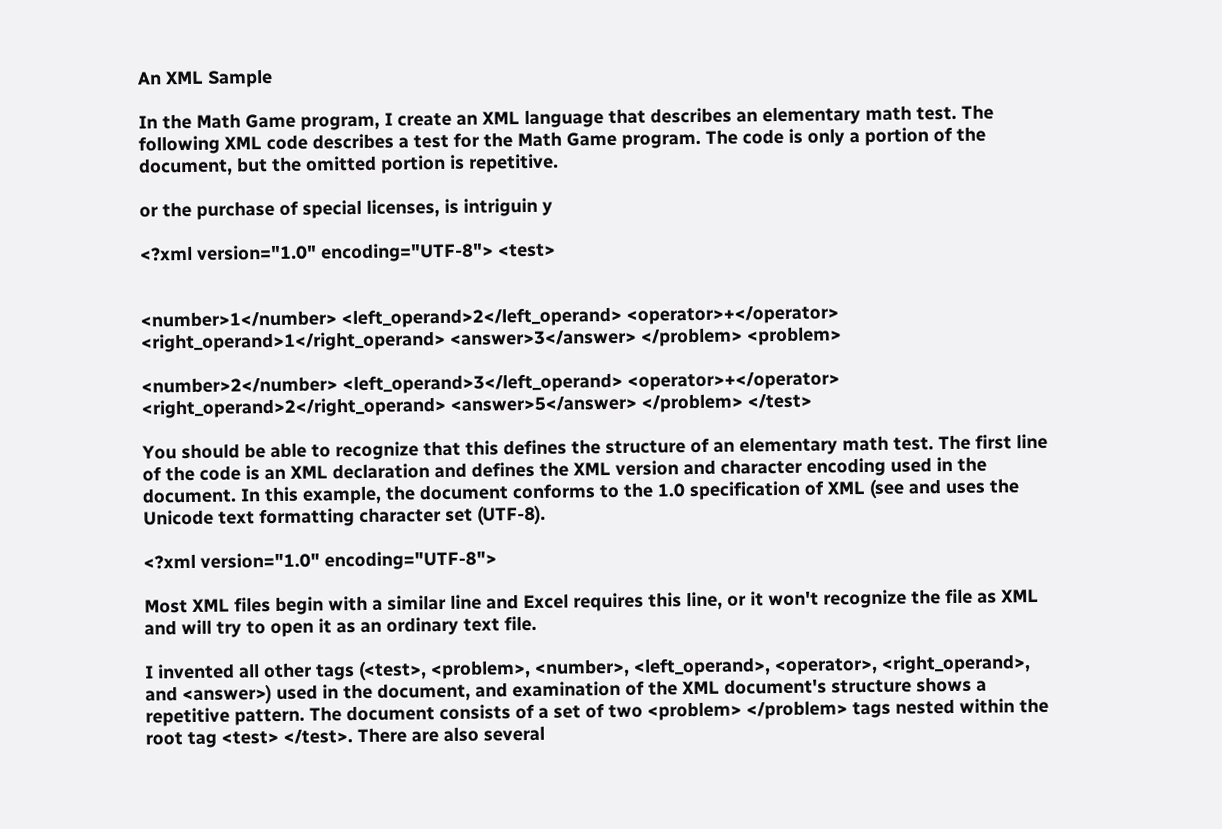An XML Sample

In the Math Game program, I create an XML language that describes an elementary math test. The following XML code describes a test for the Math Game program. The code is only a portion of the document, but the omitted portion is repetitive.

or the purchase of special licenses, is intriguin y

<?xml version="1.0" encoding="UTF-8"> <test>


<number>1</number> <left_operand>2</left_operand> <operator>+</operator> <right_operand>1</right_operand> <answer>3</answer> </problem> <problem>

<number>2</number> <left_operand>3</left_operand> <operator>+</operator> <right_operand>2</right_operand> <answer>5</answer> </problem> </test>

You should be able to recognize that this defines the structure of an elementary math test. The first line of the code is an XML declaration and defines the XML version and character encoding used in the document. In this example, the document conforms to the 1.0 specification of XML (see and uses the Unicode text formatting character set (UTF-8).

<?xml version="1.0" encoding="UTF-8">

Most XML files begin with a similar line and Excel requires this line, or it won't recognize the file as XML and will try to open it as an ordinary text file.

I invented all other tags (<test>, <problem>, <number>, <left_operand>, <operator>, <right_operand>, and <answer>) used in the document, and examination of the XML document's structure shows a repetitive pattern. The document consists of a set of two <problem> </problem> tags nested within the root tag <test> </test>. There are also several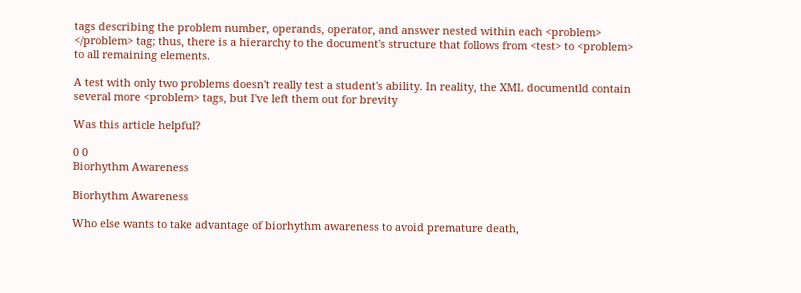tags describing the problem number, operands, operator, and answer nested within each <problem> </problem> tag; thus, there is a hierarchy to the document's structure that follows from <test> to <problem> to all remaining elements.

A test with only two problems doesn't really test a student's ability. In reality, the XML documentld contain several more <problem> tags, but I've left them out for brevity

Was this article helpful?

0 0
Biorhythm Awareness

Biorhythm Awareness

Who else wants to take advantage of biorhythm awareness to avoid premature death,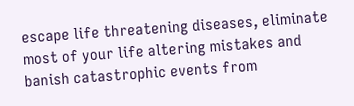escape life threatening diseases, eliminate most of your life altering mistakes and banish catastrophic events from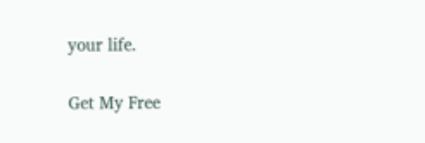your life.

Get My Free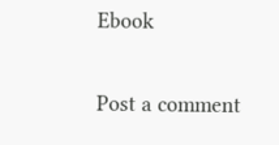Ebook

Post a comment